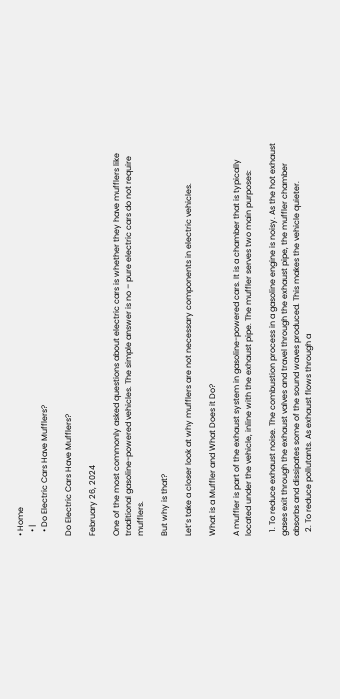• Home
  • |
  • Do Electric Cars Have Mufflers?

Do Electric Cars Have Mufflers?

February 26, 2024

One of the most commonly asked questions about electric cars is whether they have mufflers like traditional gasoline-powered vehicles. The simple answer is no – pure electric cars do not require mufflers.

But why is that?

Let’s take a closer look at why mufflers are not necessary components in electric vehicles.

What is a Muffler and What Does it Do?

A muffler is part of the exhaust system in gasoline-powered cars. It is a chamber that is typically located under the vehicle, inline with the exhaust pipe. The muffler serves two main purposes:

  1. To reduce exhaust noise. The combustion process in a gasoline engine is noisy. As the hot exhaust gases exit through the exhaust valves and travel through the exhaust pipe, the muffler chamber absorbs and dissipates some of the sound waves produced. This makes the vehicle quieter.
  2. To reduce pollutants. As exhaust flows through a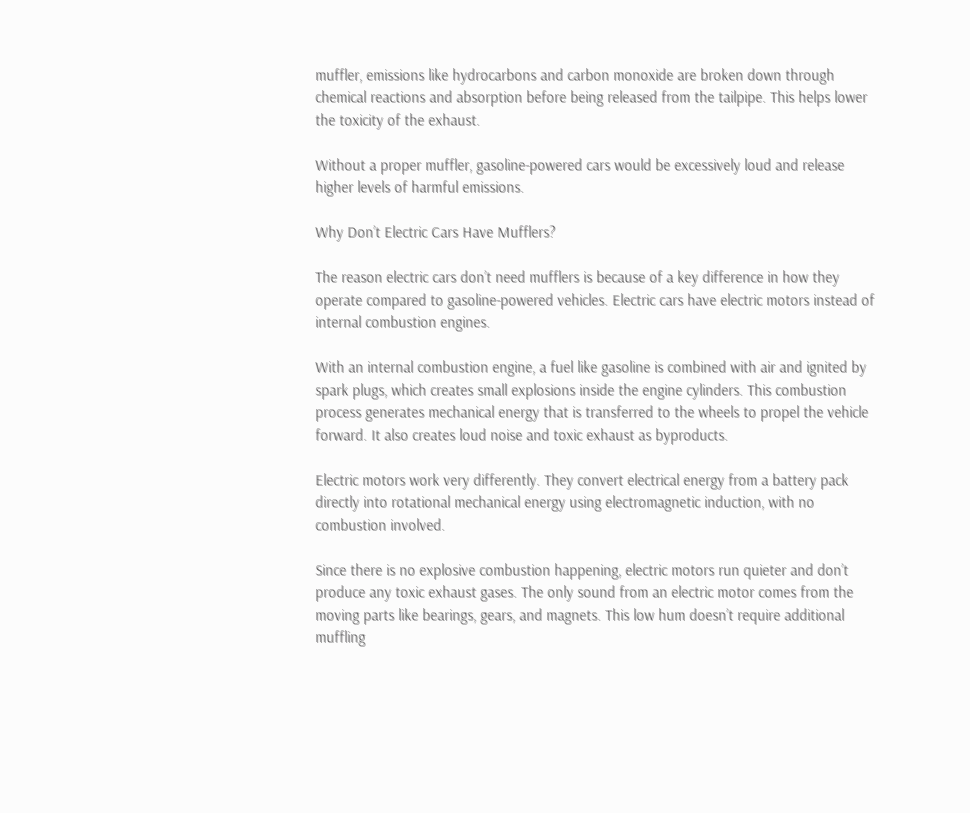muffler, emissions like hydrocarbons and carbon monoxide are broken down through chemical reactions and absorption before being released from the tailpipe. This helps lower the toxicity of the exhaust.

Without a proper muffler, gasoline-powered cars would be excessively loud and release higher levels of harmful emissions.

Why Don’t Electric Cars Have Mufflers?

The reason electric cars don’t need mufflers is because of a key difference in how they operate compared to gasoline-powered vehicles. Electric cars have electric motors instead of internal combustion engines.

With an internal combustion engine, a fuel like gasoline is combined with air and ignited by spark plugs, which creates small explosions inside the engine cylinders. This combustion process generates mechanical energy that is transferred to the wheels to propel the vehicle forward. It also creates loud noise and toxic exhaust as byproducts.

Electric motors work very differently. They convert electrical energy from a battery pack directly into rotational mechanical energy using electromagnetic induction, with no combustion involved.

Since there is no explosive combustion happening, electric motors run quieter and don’t produce any toxic exhaust gases. The only sound from an electric motor comes from the moving parts like bearings, gears, and magnets. This low hum doesn’t require additional muffling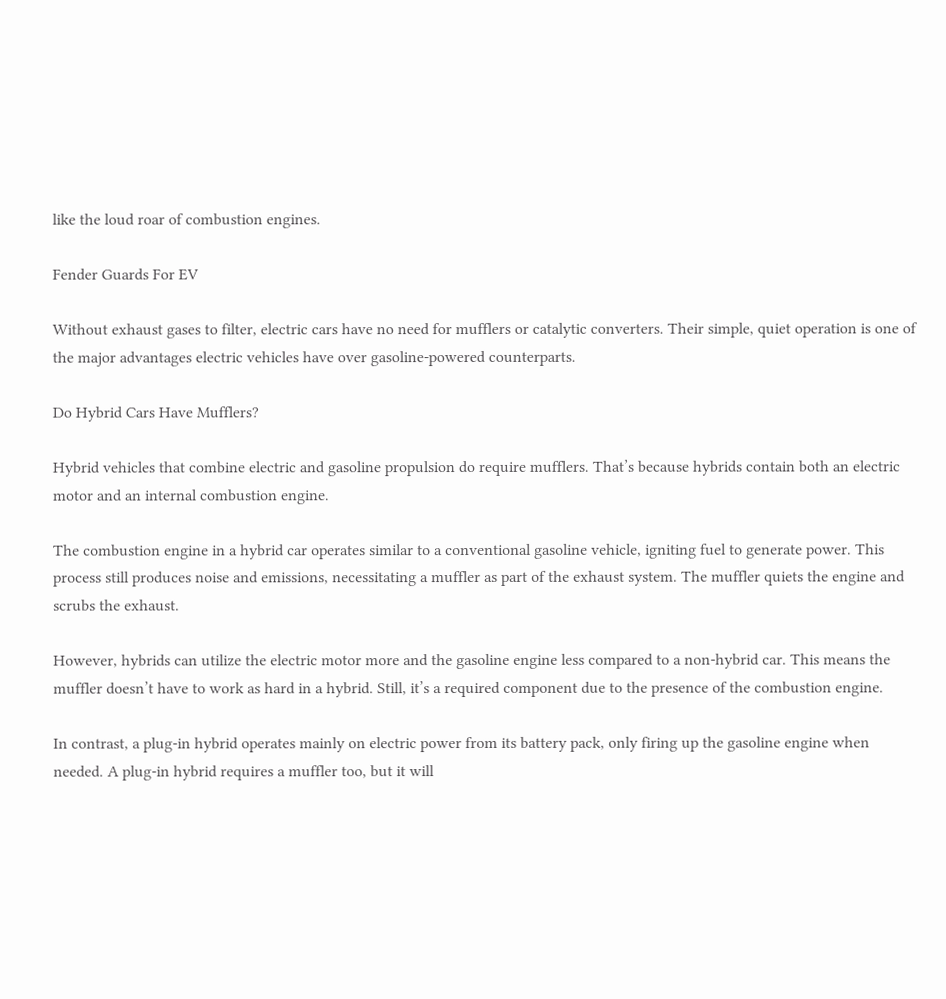like the loud roar of combustion engines.

Fender Guards For EV

Without exhaust gases to filter, electric cars have no need for mufflers or catalytic converters. Their simple, quiet operation is one of the major advantages electric vehicles have over gasoline-powered counterparts.

Do Hybrid Cars Have Mufflers?

Hybrid vehicles that combine electric and gasoline propulsion do require mufflers. That’s because hybrids contain both an electric motor and an internal combustion engine.

The combustion engine in a hybrid car operates similar to a conventional gasoline vehicle, igniting fuel to generate power. This process still produces noise and emissions, necessitating a muffler as part of the exhaust system. The muffler quiets the engine and scrubs the exhaust.

However, hybrids can utilize the electric motor more and the gasoline engine less compared to a non-hybrid car. This means the muffler doesn’t have to work as hard in a hybrid. Still, it’s a required component due to the presence of the combustion engine.

In contrast, a plug-in hybrid operates mainly on electric power from its battery pack, only firing up the gasoline engine when needed. A plug-in hybrid requires a muffler too, but it will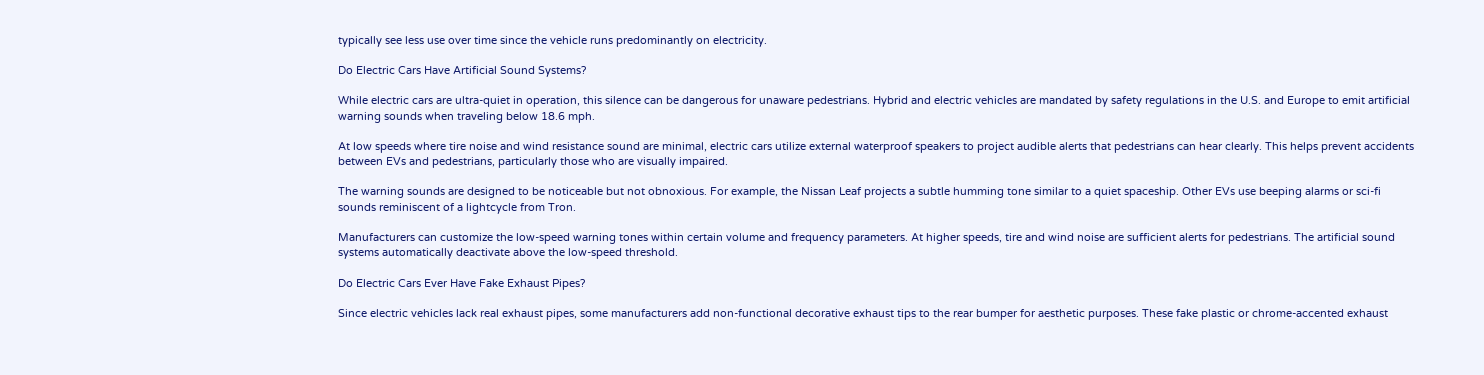typically see less use over time since the vehicle runs predominantly on electricity.

Do Electric Cars Have Artificial Sound Systems?

While electric cars are ultra-quiet in operation, this silence can be dangerous for unaware pedestrians. Hybrid and electric vehicles are mandated by safety regulations in the U.S. and Europe to emit artificial warning sounds when traveling below 18.6 mph.

At low speeds where tire noise and wind resistance sound are minimal, electric cars utilize external waterproof speakers to project audible alerts that pedestrians can hear clearly. This helps prevent accidents between EVs and pedestrians, particularly those who are visually impaired.

The warning sounds are designed to be noticeable but not obnoxious. For example, the Nissan Leaf projects a subtle humming tone similar to a quiet spaceship. Other EVs use beeping alarms or sci-fi sounds reminiscent of a lightcycle from Tron.

Manufacturers can customize the low-speed warning tones within certain volume and frequency parameters. At higher speeds, tire and wind noise are sufficient alerts for pedestrians. The artificial sound systems automatically deactivate above the low-speed threshold.

Do Electric Cars Ever Have Fake Exhaust Pipes?

Since electric vehicles lack real exhaust pipes, some manufacturers add non-functional decorative exhaust tips to the rear bumper for aesthetic purposes. These fake plastic or chrome-accented exhaust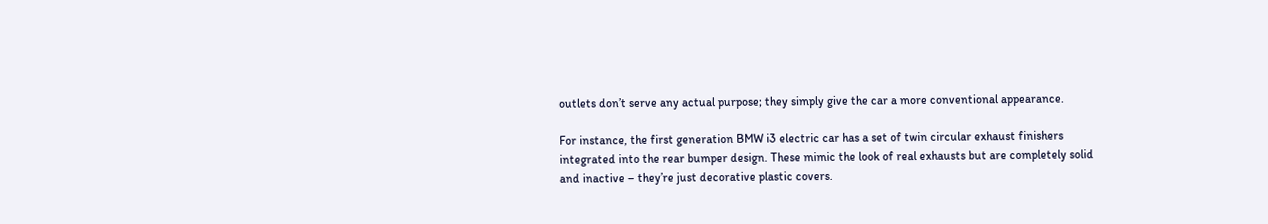outlets don’t serve any actual purpose; they simply give the car a more conventional appearance.

For instance, the first generation BMW i3 electric car has a set of twin circular exhaust finishers integrated into the rear bumper design. These mimic the look of real exhausts but are completely solid and inactive – they’re just decorative plastic covers.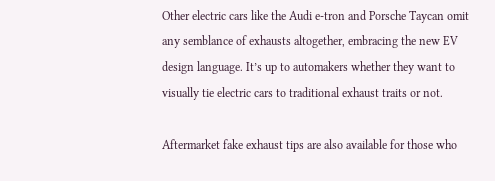Other electric cars like the Audi e-tron and Porsche Taycan omit any semblance of exhausts altogether, embracing the new EV design language. It’s up to automakers whether they want to visually tie electric cars to traditional exhaust traits or not.

Aftermarket fake exhaust tips are also available for those who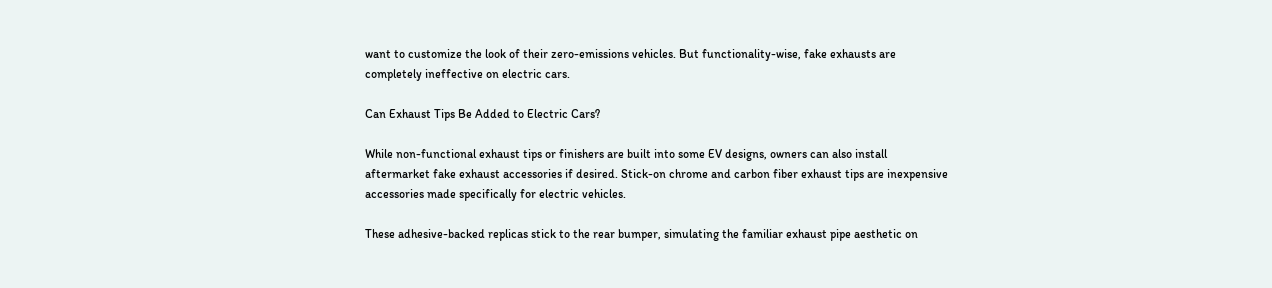want to customize the look of their zero-emissions vehicles. But functionality-wise, fake exhausts are completely ineffective on electric cars.

Can Exhaust Tips Be Added to Electric Cars?

While non-functional exhaust tips or finishers are built into some EV designs, owners can also install aftermarket fake exhaust accessories if desired. Stick-on chrome and carbon fiber exhaust tips are inexpensive accessories made specifically for electric vehicles.

These adhesive-backed replicas stick to the rear bumper, simulating the familiar exhaust pipe aesthetic on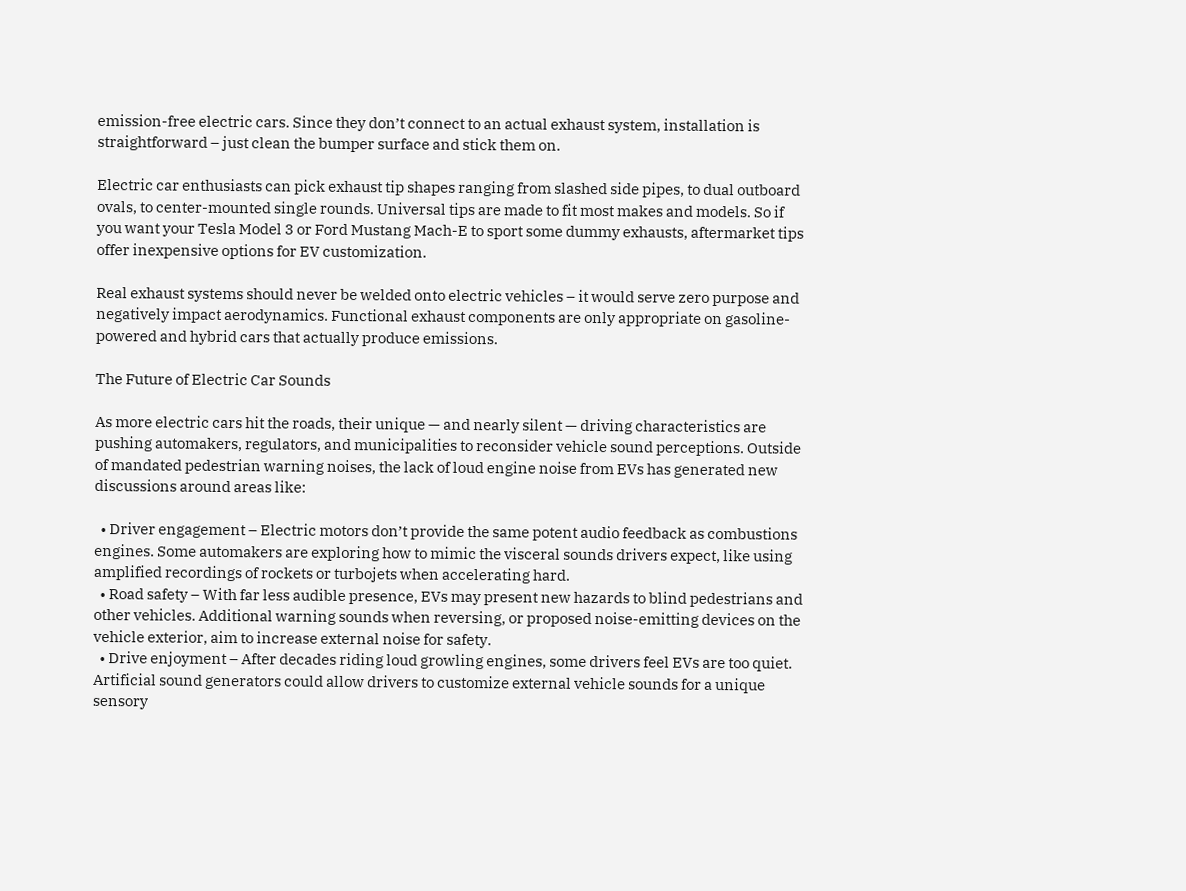emission-free electric cars. Since they don’t connect to an actual exhaust system, installation is straightforward – just clean the bumper surface and stick them on.

Electric car enthusiasts can pick exhaust tip shapes ranging from slashed side pipes, to dual outboard ovals, to center-mounted single rounds. Universal tips are made to fit most makes and models. So if you want your Tesla Model 3 or Ford Mustang Mach-E to sport some dummy exhausts, aftermarket tips offer inexpensive options for EV customization.

Real exhaust systems should never be welded onto electric vehicles – it would serve zero purpose and negatively impact aerodynamics. Functional exhaust components are only appropriate on gasoline-powered and hybrid cars that actually produce emissions.

The Future of Electric Car Sounds

As more electric cars hit the roads, their unique — and nearly silent — driving characteristics are pushing automakers, regulators, and municipalities to reconsider vehicle sound perceptions. Outside of mandated pedestrian warning noises, the lack of loud engine noise from EVs has generated new discussions around areas like:

  • Driver engagement – Electric motors don’t provide the same potent audio feedback as combustions engines. Some automakers are exploring how to mimic the visceral sounds drivers expect, like using amplified recordings of rockets or turbojets when accelerating hard.
  • Road safety – With far less audible presence, EVs may present new hazards to blind pedestrians and other vehicles. Additional warning sounds when reversing, or proposed noise-emitting devices on the vehicle exterior, aim to increase external noise for safety.
  • Drive enjoyment – After decades riding loud growling engines, some drivers feel EVs are too quiet. Artificial sound generators could allow drivers to customize external vehicle sounds for a unique sensory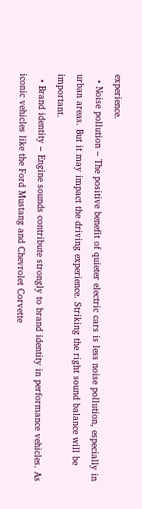experience.
  • Noise pollution – The positive benefit of quieter electric cars is less noise pollution, especially in urban areas. But it may impact the driving experience. Striking the right sound balance will be important.
  • Brand identity – Engine sounds contribute strongly to brand identity in performance vehicles. As iconic vehicles like the Ford Mustang and Chevrolet Corvette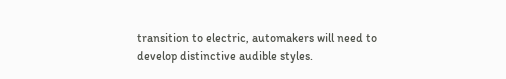transition to electric, automakers will need to develop distinctive audible styles.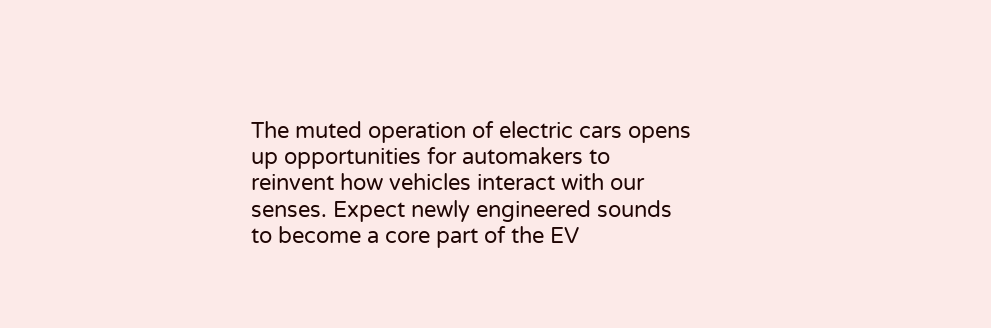The muted operation of electric cars opens up opportunities for automakers to reinvent how vehicles interact with our senses. Expect newly engineered sounds to become a core part of the EV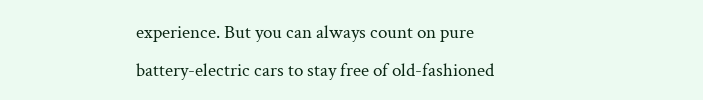experience. But you can always count on pure battery-electric cars to stay free of old-fashioned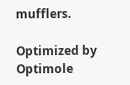mufflers.

Optimized by Optimole